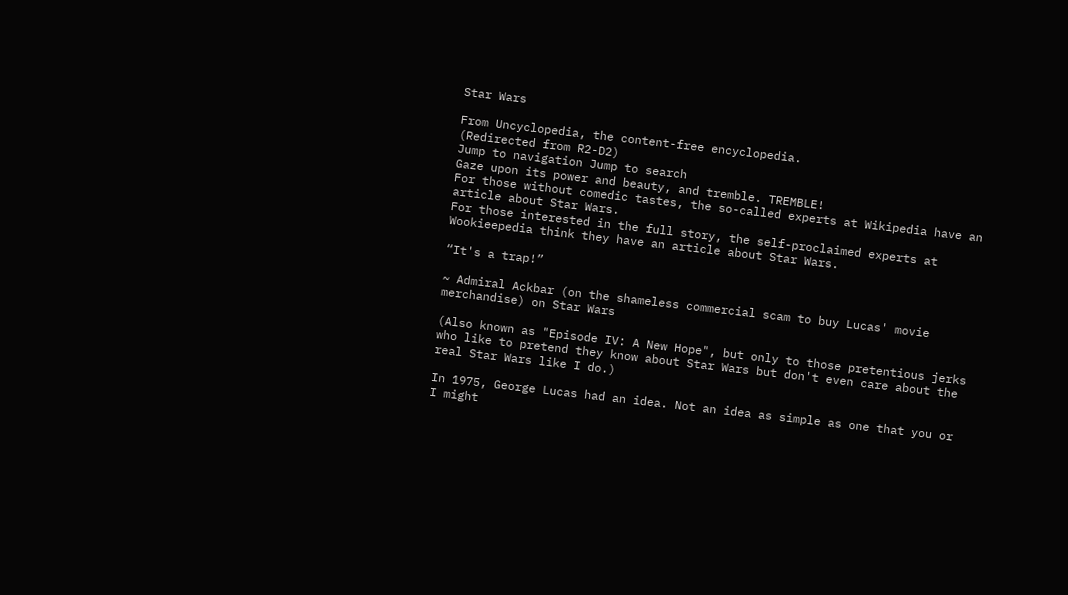Star Wars

From Uncyclopedia, the content-free encyclopedia.
(Redirected from R2-D2)
Jump to navigation Jump to search
Gaze upon its power and beauty, and tremble. TREMBLE!
For those without comedic tastes, the so-called experts at Wikipedia have an article about Star Wars.
For those interested in the full story, the self-proclaimed experts at Wookieepedia think they have an article about Star Wars.

“It's a trap!”

~ Admiral Ackbar (on the shameless commercial scam to buy Lucas' movie merchandise) on Star Wars

(Also known as "Episode IV: A New Hope", but only to those pretentious jerks who like to pretend they know about Star Wars but don't even care about the real Star Wars like I do.)

In 1975, George Lucas had an idea. Not an idea as simple as one that you or I might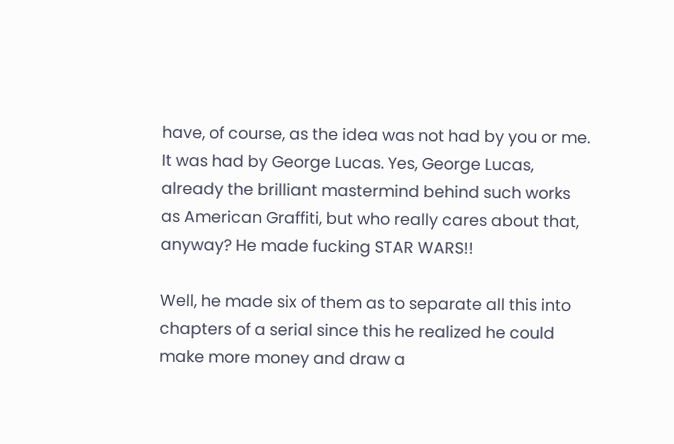have, of course, as the idea was not had by you or me. It was had by George Lucas. Yes, George Lucas, already the brilliant mastermind behind such works as American Graffiti, but who really cares about that, anyway? He made fucking STAR WARS!!

Well, he made six of them as to separate all this into chapters of a serial since this he realized he could make more money and draw a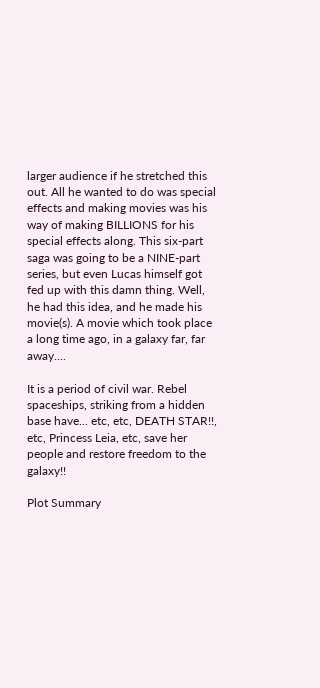larger audience if he stretched this out. All he wanted to do was special effects and making movies was his way of making BILLIONS for his special effects along. This six-part saga was going to be a NINE-part series, but even Lucas himself got fed up with this damn thing. Well, he had this idea, and he made his movie(s). A movie which took place a long time ago, in a galaxy far, far away....

It is a period of civil war. Rebel spaceships, striking from a hidden base have... etc, etc, DEATH STAR!!, etc, Princess Leia, etc, save her people and restore freedom to the galaxy!!

Plot Summary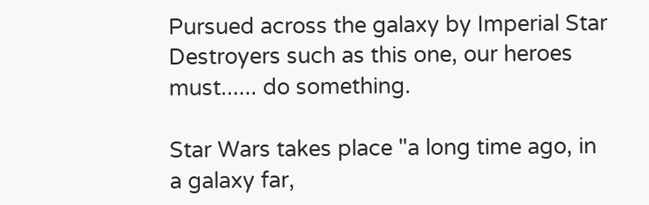Pursued across the galaxy by Imperial Star Destroyers such as this one, our heroes must...... do something.

Star Wars takes place "a long time ago, in a galaxy far,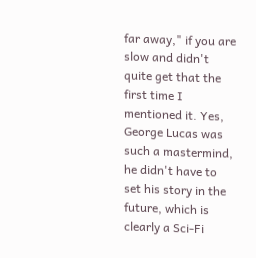far away," if you are slow and didn't quite get that the first time I mentioned it. Yes, George Lucas was such a mastermind, he didn't have to set his story in the future, which is clearly a Sci-Fi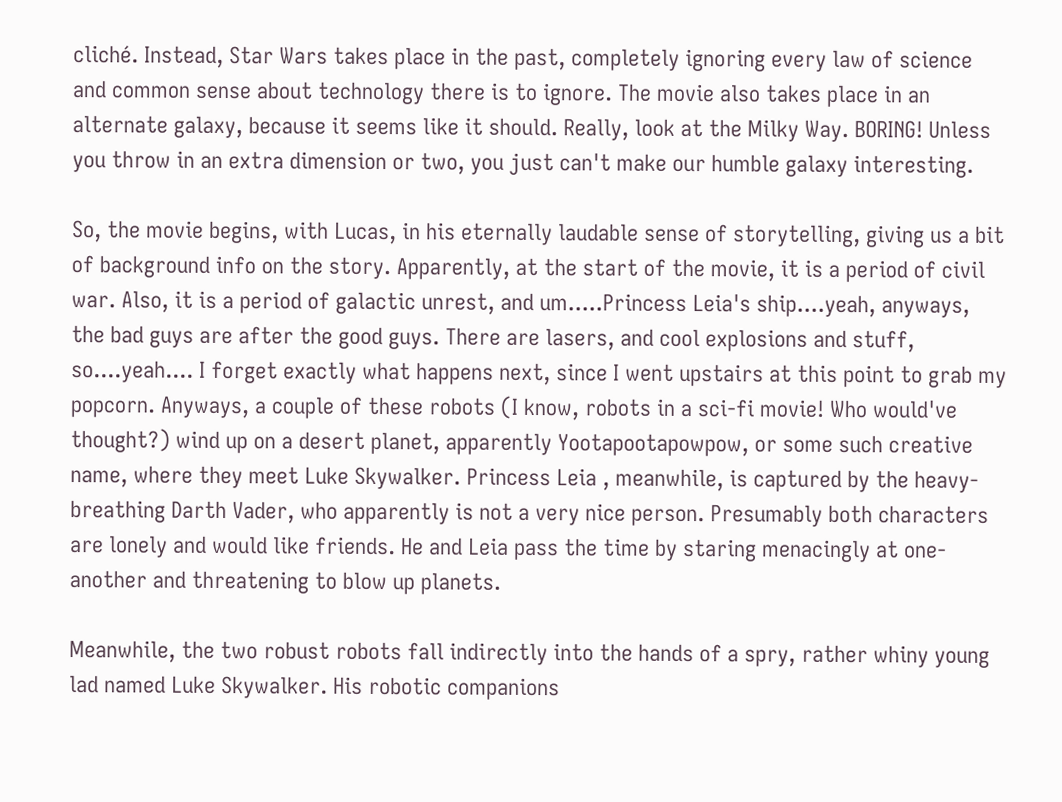cliché. Instead, Star Wars takes place in the past, completely ignoring every law of science and common sense about technology there is to ignore. The movie also takes place in an alternate galaxy, because it seems like it should. Really, look at the Milky Way. BORING! Unless you throw in an extra dimension or two, you just can't make our humble galaxy interesting.

So, the movie begins, with Lucas, in his eternally laudable sense of storytelling, giving us a bit of background info on the story. Apparently, at the start of the movie, it is a period of civil war. Also, it is a period of galactic unrest, and um.....Princess Leia's ship....yeah, anyways, the bad guys are after the good guys. There are lasers, and cool explosions and stuff, so....yeah.... I forget exactly what happens next, since I went upstairs at this point to grab my popcorn. Anyways, a couple of these robots (I know, robots in a sci-fi movie! Who would've thought?) wind up on a desert planet, apparently Yootapootapowpow, or some such creative name, where they meet Luke Skywalker. Princess Leia , meanwhile, is captured by the heavy-breathing Darth Vader, who apparently is not a very nice person. Presumably both characters are lonely and would like friends. He and Leia pass the time by staring menacingly at one-another and threatening to blow up planets.

Meanwhile, the two robust robots fall indirectly into the hands of a spry, rather whiny young lad named Luke Skywalker. His robotic companions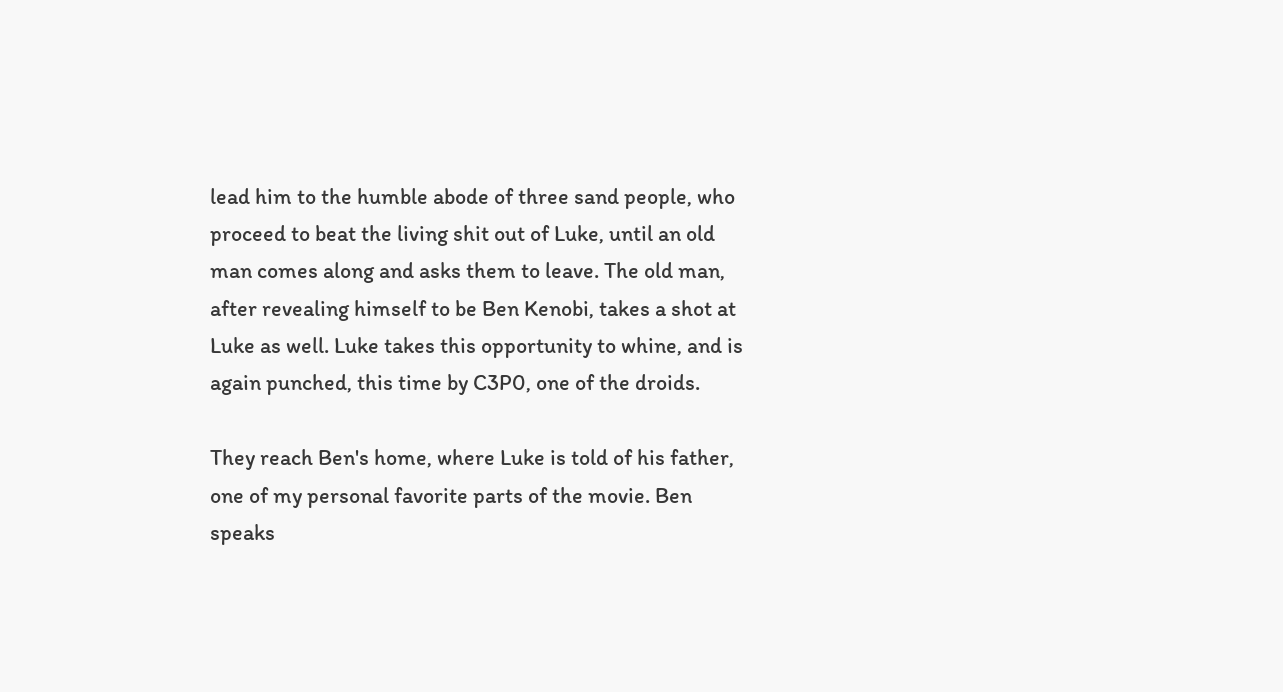lead him to the humble abode of three sand people, who proceed to beat the living shit out of Luke, until an old man comes along and asks them to leave. The old man, after revealing himself to be Ben Kenobi, takes a shot at Luke as well. Luke takes this opportunity to whine, and is again punched, this time by C3P0, one of the droids.

They reach Ben's home, where Luke is told of his father, one of my personal favorite parts of the movie. Ben speaks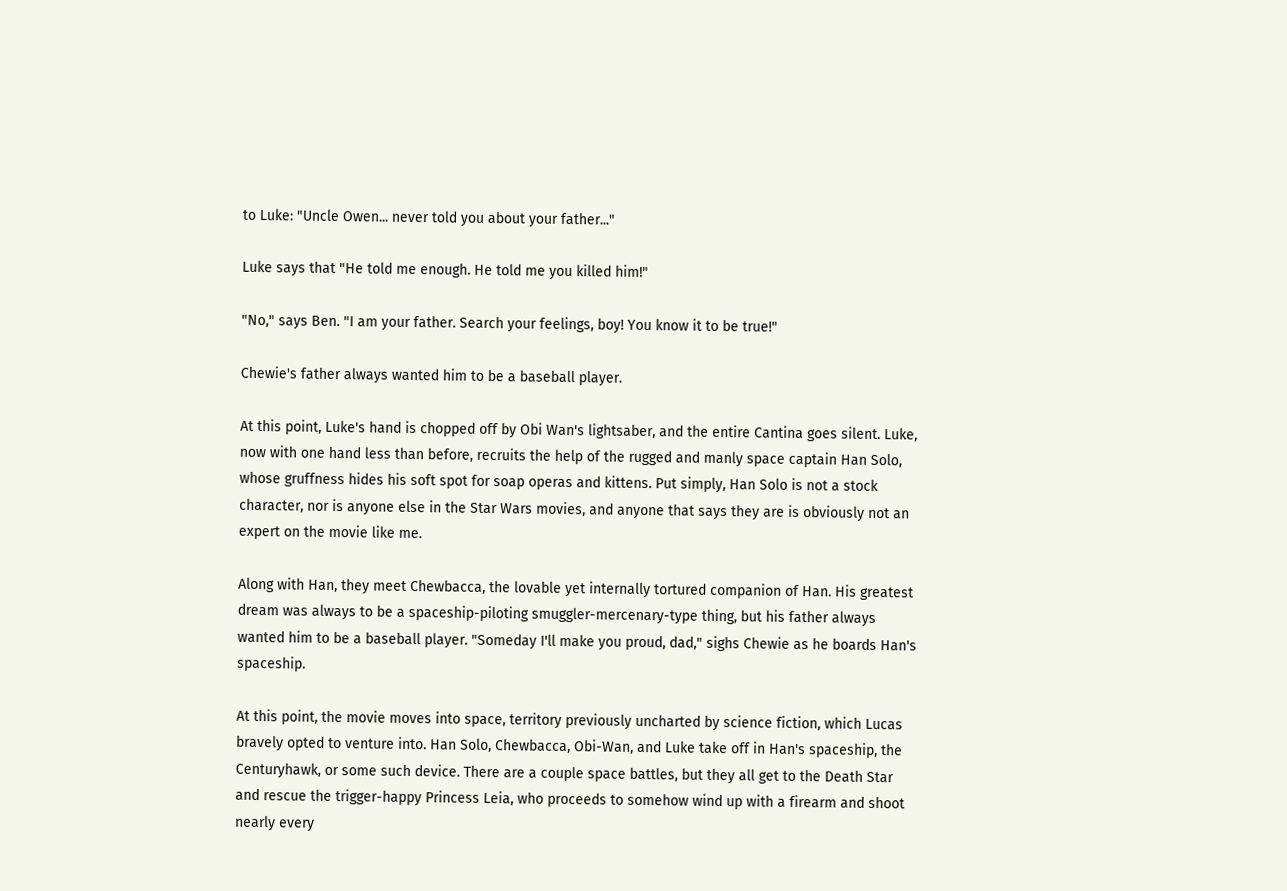to Luke: "Uncle Owen... never told you about your father..."

Luke says that "He told me enough. He told me you killed him!"

"No," says Ben. "I am your father. Search your feelings, boy! You know it to be true!"

Chewie's father always wanted him to be a baseball player.

At this point, Luke's hand is chopped off by Obi Wan's lightsaber, and the entire Cantina goes silent. Luke, now with one hand less than before, recruits the help of the rugged and manly space captain Han Solo, whose gruffness hides his soft spot for soap operas and kittens. Put simply, Han Solo is not a stock character, nor is anyone else in the Star Wars movies, and anyone that says they are is obviously not an expert on the movie like me.

Along with Han, they meet Chewbacca, the lovable yet internally tortured companion of Han. His greatest dream was always to be a spaceship-piloting smuggler-mercenary-type thing, but his father always wanted him to be a baseball player. "Someday I'll make you proud, dad," sighs Chewie as he boards Han's spaceship.

At this point, the movie moves into space, territory previously uncharted by science fiction, which Lucas bravely opted to venture into. Han Solo, Chewbacca, Obi-Wan, and Luke take off in Han's spaceship, the Centuryhawk, or some such device. There are a couple space battles, but they all get to the Death Star and rescue the trigger-happy Princess Leia, who proceeds to somehow wind up with a firearm and shoot nearly every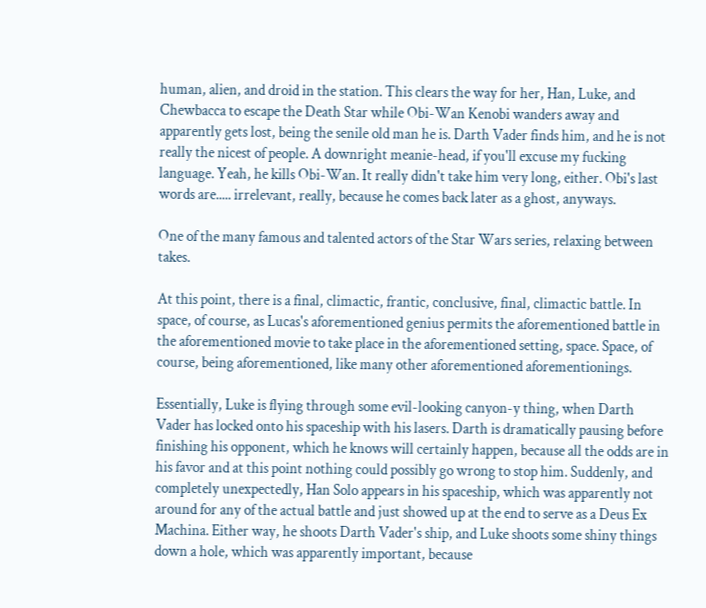human, alien, and droid in the station. This clears the way for her, Han, Luke, and Chewbacca to escape the Death Star while Obi-Wan Kenobi wanders away and apparently gets lost, being the senile old man he is. Darth Vader finds him, and he is not really the nicest of people. A downright meanie-head, if you'll excuse my fucking language. Yeah, he kills Obi-Wan. It really didn't take him very long, either. Obi's last words are..... irrelevant, really, because he comes back later as a ghost, anyways.

One of the many famous and talented actors of the Star Wars series, relaxing between takes.

At this point, there is a final, climactic, frantic, conclusive, final, climactic battle. In space, of course, as Lucas's aforementioned genius permits the aforementioned battle in the aforementioned movie to take place in the aforementioned setting, space. Space, of course, being aforementioned, like many other aforementioned aforementionings.

Essentially, Luke is flying through some evil-looking canyon-y thing, when Darth Vader has locked onto his spaceship with his lasers. Darth is dramatically pausing before finishing his opponent, which he knows will certainly happen, because all the odds are in his favor and at this point nothing could possibly go wrong to stop him. Suddenly, and completely unexpectedly, Han Solo appears in his spaceship, which was apparently not around for any of the actual battle and just showed up at the end to serve as a Deus Ex Machina. Either way, he shoots Darth Vader's ship, and Luke shoots some shiny things down a hole, which was apparently important, because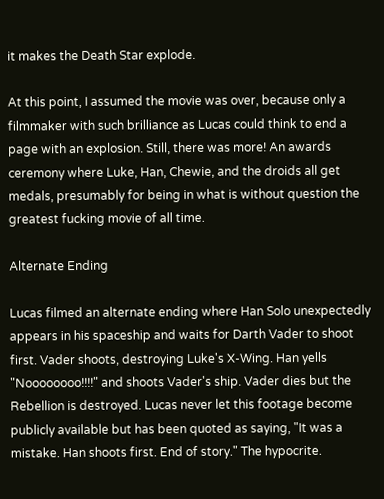it makes the Death Star explode.

At this point, I assumed the movie was over, because only a filmmaker with such brilliance as Lucas could think to end a page with an explosion. Still, there was more! An awards ceremony where Luke, Han, Chewie, and the droids all get medals, presumably for being in what is without question the greatest fucking movie of all time.

Alternate Ending

Lucas filmed an alternate ending where Han Solo unexpectedly appears in his spaceship and waits for Darth Vader to shoot first. Vader shoots, destroying Luke's X-Wing. Han yells "Noooooooo!!!!" and shoots Vader's ship. Vader dies but the Rebellion is destroyed. Lucas never let this footage become publicly available but has been quoted as saying, "It was a mistake. Han shoots first. End of story." The hypocrite.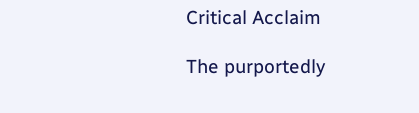Critical Acclaim

The purportedly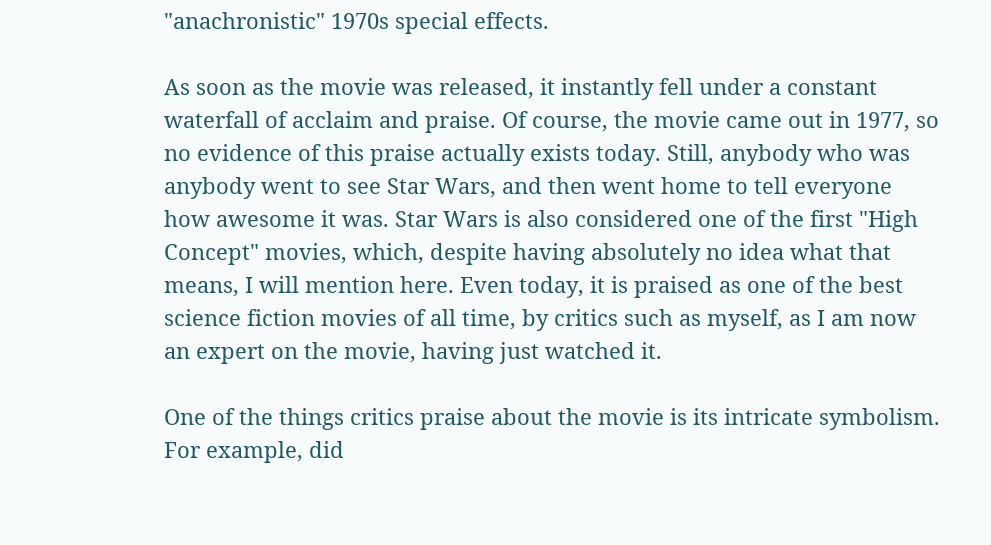"anachronistic" 1970s special effects.

As soon as the movie was released, it instantly fell under a constant waterfall of acclaim and praise. Of course, the movie came out in 1977, so no evidence of this praise actually exists today. Still, anybody who was anybody went to see Star Wars, and then went home to tell everyone how awesome it was. Star Wars is also considered one of the first "High Concept" movies, which, despite having absolutely no idea what that means, I will mention here. Even today, it is praised as one of the best science fiction movies of all time, by critics such as myself, as I am now an expert on the movie, having just watched it.

One of the things critics praise about the movie is its intricate symbolism. For example, did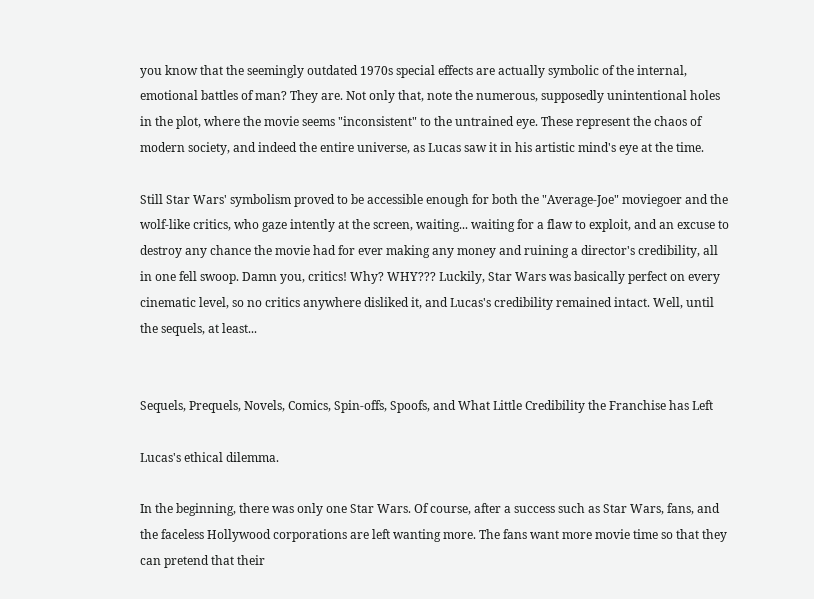you know that the seemingly outdated 1970s special effects are actually symbolic of the internal, emotional battles of man? They are. Not only that, note the numerous, supposedly unintentional holes in the plot, where the movie seems "inconsistent" to the untrained eye. These represent the chaos of modern society, and indeed the entire universe, as Lucas saw it in his artistic mind's eye at the time.

Still Star Wars' symbolism proved to be accessible enough for both the "Average-Joe" moviegoer and the wolf-like critics, who gaze intently at the screen, waiting... waiting for a flaw to exploit, and an excuse to destroy any chance the movie had for ever making any money and ruining a director's credibility, all in one fell swoop. Damn you, critics! Why? WHY??? Luckily, Star Wars was basically perfect on every cinematic level, so no critics anywhere disliked it, and Lucas's credibility remained intact. Well, until the sequels, at least...


Sequels, Prequels, Novels, Comics, Spin-offs, Spoofs, and What Little Credibility the Franchise has Left

Lucas's ethical dilemma.

In the beginning, there was only one Star Wars. Of course, after a success such as Star Wars, fans, and the faceless Hollywood corporations are left wanting more. The fans want more movie time so that they can pretend that their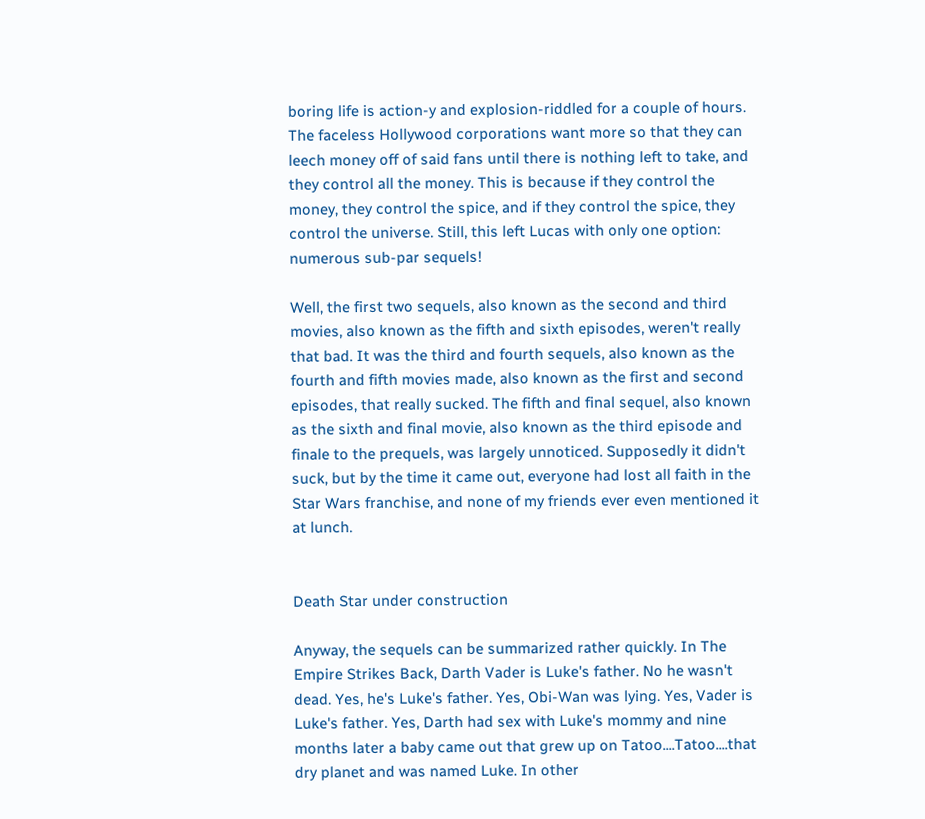boring life is action-y and explosion-riddled for a couple of hours. The faceless Hollywood corporations want more so that they can leech money off of said fans until there is nothing left to take, and they control all the money. This is because if they control the money, they control the spice, and if they control the spice, they control the universe. Still, this left Lucas with only one option: numerous sub-par sequels!

Well, the first two sequels, also known as the second and third movies, also known as the fifth and sixth episodes, weren't really that bad. It was the third and fourth sequels, also known as the fourth and fifth movies made, also known as the first and second episodes, that really sucked. The fifth and final sequel, also known as the sixth and final movie, also known as the third episode and finale to the prequels, was largely unnoticed. Supposedly it didn't suck, but by the time it came out, everyone had lost all faith in the Star Wars franchise, and none of my friends ever even mentioned it at lunch.


Death Star under construction

Anyway, the sequels can be summarized rather quickly. In The Empire Strikes Back, Darth Vader is Luke's father. No he wasn't dead. Yes, he's Luke's father. Yes, Obi-Wan was lying. Yes, Vader is Luke's father. Yes, Darth had sex with Luke's mommy and nine months later a baby came out that grew up on Tatoo....Tatoo....that dry planet and was named Luke. In other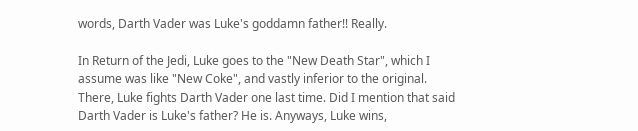words, Darth Vader was Luke's goddamn father!! Really.

In Return of the Jedi, Luke goes to the "New Death Star", which I assume was like "New Coke", and vastly inferior to the original. There, Luke fights Darth Vader one last time. Did I mention that said Darth Vader is Luke's father? He is. Anyways, Luke wins,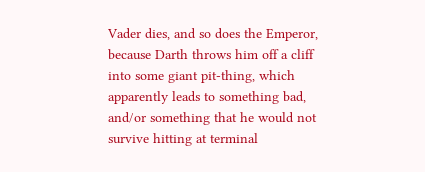Vader dies, and so does the Emperor, because Darth throws him off a cliff into some giant pit-thing, which apparently leads to something bad, and/or something that he would not survive hitting at terminal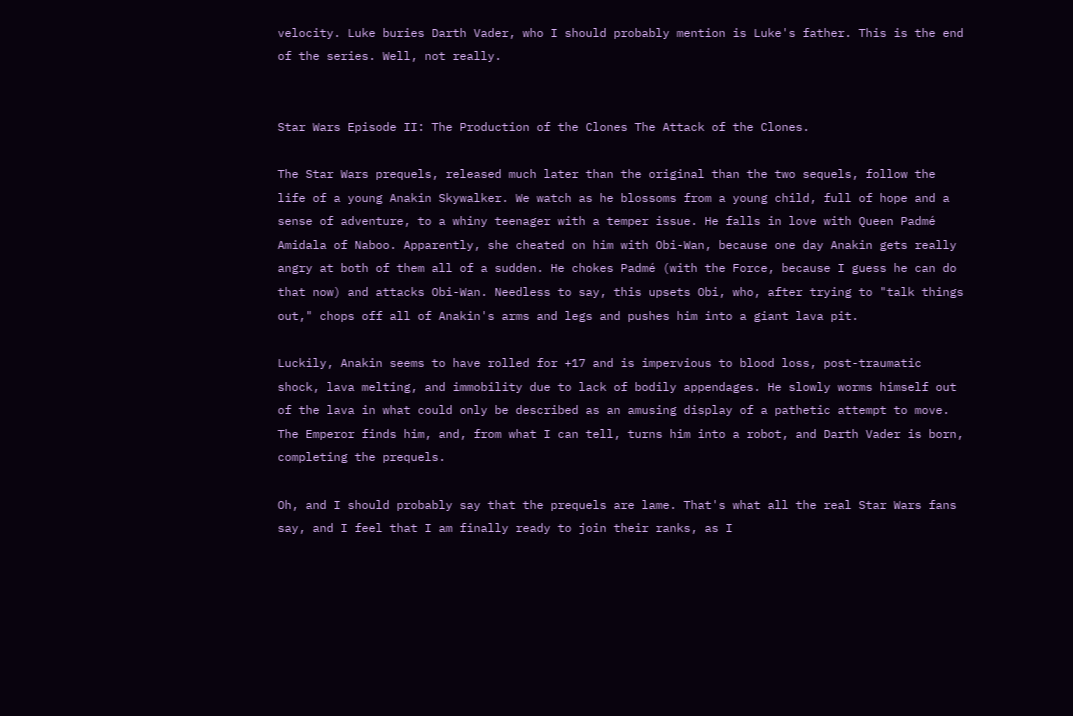velocity. Luke buries Darth Vader, who I should probably mention is Luke's father. This is the end of the series. Well, not really.


Star Wars Episode II: The Production of the Clones The Attack of the Clones.

The Star Wars prequels, released much later than the original than the two sequels, follow the life of a young Anakin Skywalker. We watch as he blossoms from a young child, full of hope and a sense of adventure, to a whiny teenager with a temper issue. He falls in love with Queen Padmé Amidala of Naboo. Apparently, she cheated on him with Obi-Wan, because one day Anakin gets really angry at both of them all of a sudden. He chokes Padmé (with the Force, because I guess he can do that now) and attacks Obi-Wan. Needless to say, this upsets Obi, who, after trying to "talk things out," chops off all of Anakin's arms and legs and pushes him into a giant lava pit.

Luckily, Anakin seems to have rolled for +17 and is impervious to blood loss, post-traumatic shock, lava melting, and immobility due to lack of bodily appendages. He slowly worms himself out of the lava in what could only be described as an amusing display of a pathetic attempt to move. The Emperor finds him, and, from what I can tell, turns him into a robot, and Darth Vader is born, completing the prequels.

Oh, and I should probably say that the prequels are lame. That's what all the real Star Wars fans say, and I feel that I am finally ready to join their ranks, as I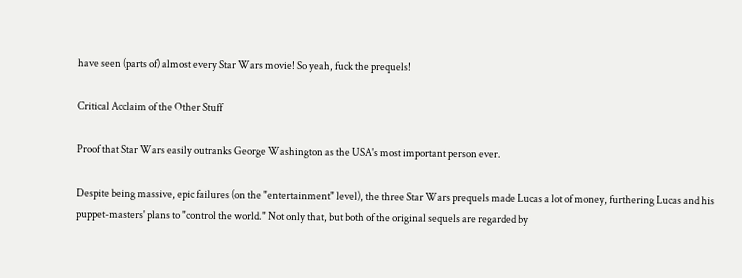have seen (parts of) almost every Star Wars movie! So yeah, fuck the prequels!

Critical Acclaim of the Other Stuff

Proof that Star Wars easily outranks George Washington as the USA's most important person ever.

Despite being massive, epic failures (on the "entertainment" level), the three Star Wars prequels made Lucas a lot of money, furthering Lucas and his puppet-masters' plans to "control the world." Not only that, but both of the original sequels are regarded by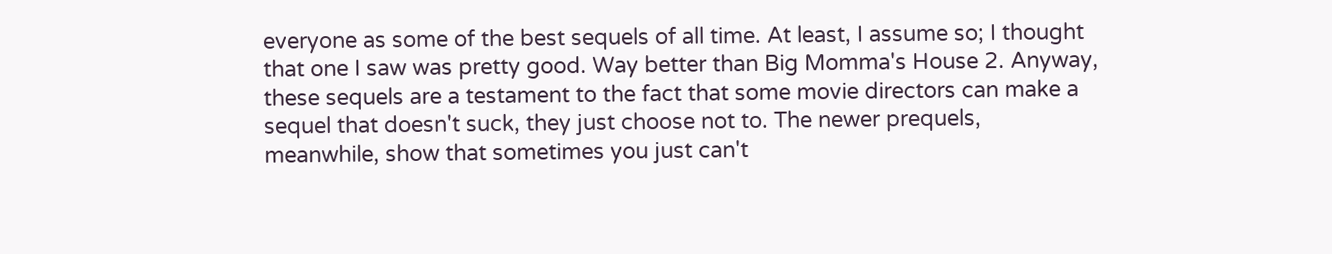everyone as some of the best sequels of all time. At least, I assume so; I thought that one I saw was pretty good. Way better than Big Momma's House 2. Anyway, these sequels are a testament to the fact that some movie directors can make a sequel that doesn't suck, they just choose not to. The newer prequels, meanwhile, show that sometimes you just can't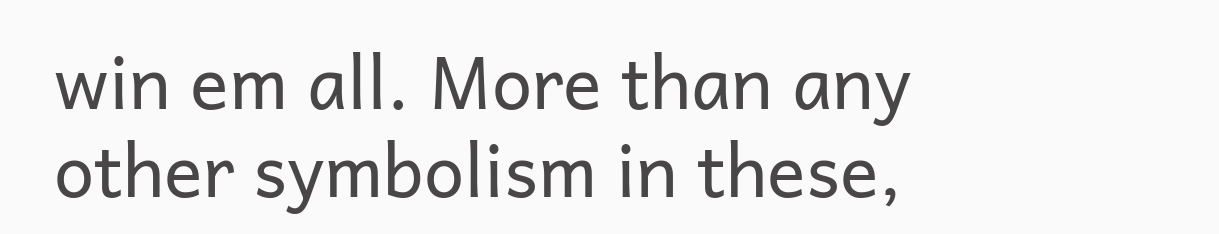win em all. More than any other symbolism in these,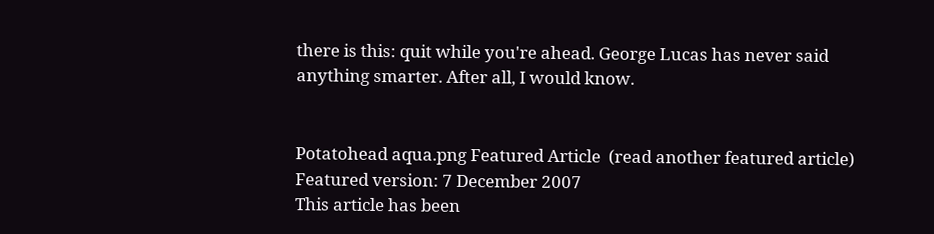there is this: quit while you're ahead. George Lucas has never said anything smarter. After all, I would know.


Potatohead aqua.png Featured Article  (read another featured article) Featured version: 7 December 2007
This article has been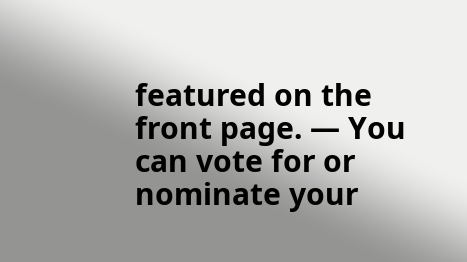featured on the front page. — You can vote for or nominate your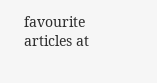favourite articles at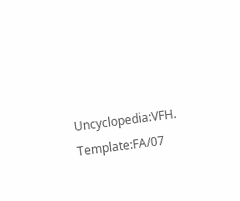Uncyclopedia:VFH.
Template:FA/07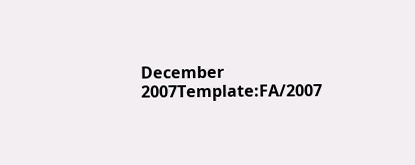December 2007Template:FA/2007